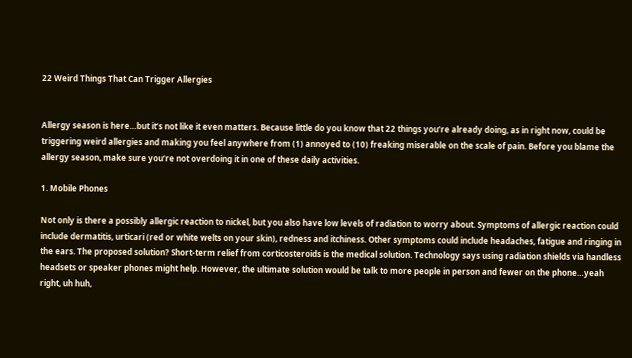22 Weird Things That Can Trigger Allergies


Allergy season is here…but it’s not like it even matters. Because little do you know that 22 things you’re already doing, as in right now, could be triggering weird allergies and making you feel anywhere from (1) annoyed to (10) freaking miserable on the scale of pain. Before you blame the allergy season, make sure you’re not overdoing it in one of these daily activities.

1. Mobile Phones

Not only is there a possibly allergic reaction to nickel, but you also have low levels of radiation to worry about. Symptoms of allergic reaction could include dermatitis, urticari (red or white welts on your skin), redness and itchiness. Other symptoms could include headaches, fatigue and ringing in the ears. The proposed solution? Short-term relief from corticosteroids is the medical solution. Technology says using radiation shields via handless headsets or speaker phones might help. However, the ultimate solution would be talk to more people in person and fewer on the phone…yeah right, uh huh,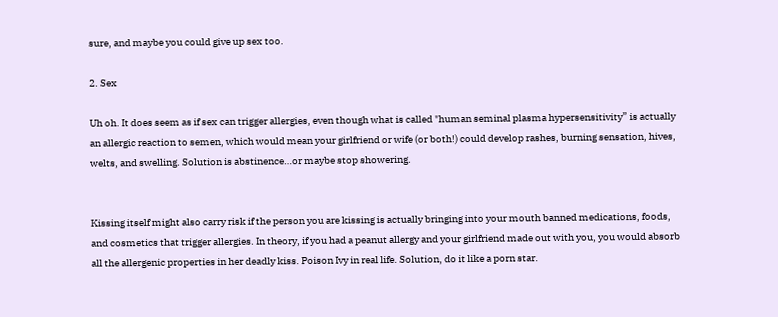sure, and maybe you could give up sex too.

2. Sex

Uh oh. It does seem as if sex can trigger allergies, even though what is called "human seminal plasma hypersensitivity” is actually an allergic reaction to semen, which would mean your girlfriend or wife (or both!) could develop rashes, burning sensation, hives, welts, and swelling. Solution is abstinence…or maybe stop showering.


Kissing itself might also carry risk if the person you are kissing is actually bringing into your mouth banned medications, foods, and cosmetics that trigger allergies. In theory, if you had a peanut allergy and your girlfriend made out with you, you would absorb all the allergenic properties in her deadly kiss. Poison Ivy in real life. Solution, do it like a porn star.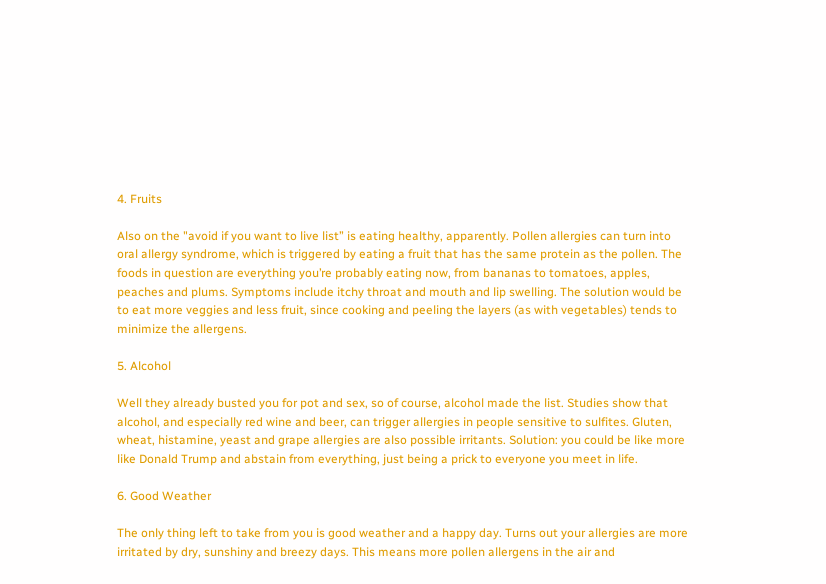4. Fruits

Also on the "avoid if you want to live list” is eating healthy, apparently. Pollen allergies can turn into oral allergy syndrome, which is triggered by eating a fruit that has the same protein as the pollen. The foods in question are everything you’re probably eating now, from bananas to tomatoes, apples, peaches and plums. Symptoms include itchy throat and mouth and lip swelling. The solution would be to eat more veggies and less fruit, since cooking and peeling the layers (as with vegetables) tends to minimize the allergens.

5. Alcohol

Well they already busted you for pot and sex, so of course, alcohol made the list. Studies show that alcohol, and especially red wine and beer, can trigger allergies in people sensitive to sulfites. Gluten, wheat, histamine, yeast and grape allergies are also possible irritants. Solution: you could be like more like Donald Trump and abstain from everything, just being a prick to everyone you meet in life.

6. Good Weather

The only thing left to take from you is good weather and a happy day. Turns out your allergies are more irritated by dry, sunshiny and breezy days. This means more pollen allergens in the air and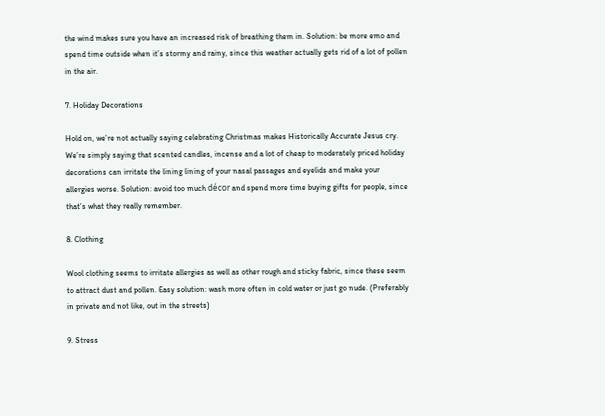the wind makes sure you have an increased risk of breathing them in. Solution: be more emo and spend time outside when it’s stormy and rainy, since this weather actually gets rid of a lot of pollen in the air.

7. Holiday Decorations

Hold on, we’re not actually saying celebrating Christmas makes Historically Accurate Jesus cry. We’re simply saying that scented candles, incense and a lot of cheap to moderately priced holiday decorations can irritate the lining lining of your nasal passages and eyelids and make your allergies worse. Solution: avoid too much décor and spend more time buying gifts for people, since that’s what they really remember.

8. Clothing

Wool clothing seems to irritate allergies as well as other rough and sticky fabric, since these seem to attract dust and pollen. Easy solution: wash more often in cold water or just go nude. (Preferably in private and not like, out in the streets)

9. Stress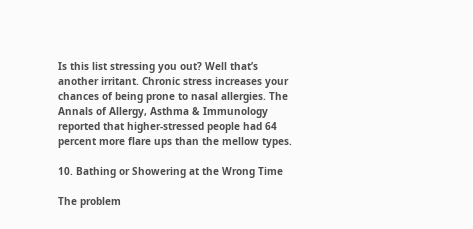Is this list stressing you out? Well that’s another irritant. Chronic stress increases your chances of being prone to nasal allergies. The Annals of Allergy, Asthma & Immunology reported that higher-stressed people had 64 percent more flare ups than the mellow types.

10. Bathing or Showering at the Wrong Time

The problem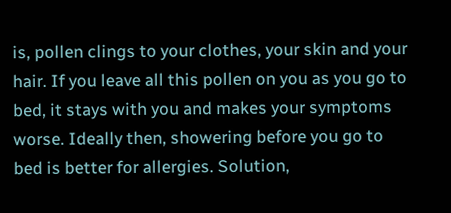is, pollen clings to your clothes, your skin and your hair. If you leave all this pollen on you as you go to bed, it stays with you and makes your symptoms worse. Ideally then, showering before you go to bed is better for allergies. Solution,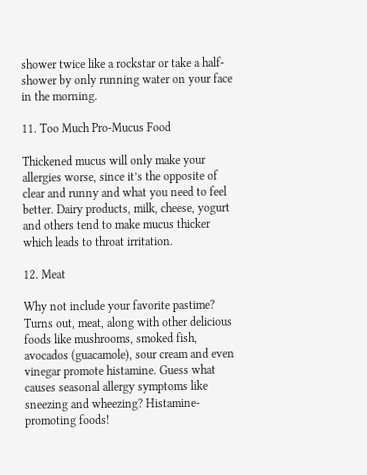shower twice like a rockstar or take a half-shower by only running water on your face in the morning.

11. Too Much Pro-Mucus Food

Thickened mucus will only make your allergies worse, since it’s the opposite of clear and runny and what you need to feel better. Dairy products, milk, cheese, yogurt and others tend to make mucus thicker which leads to throat irritation.

12. Meat

Why not include your favorite pastime? Turns out, meat, along with other delicious foods like mushrooms, smoked fish, avocados (guacamole), sour cream and even vinegar promote histamine. Guess what causes seasonal allergy symptoms like sneezing and wheezing? Histamine-promoting foods!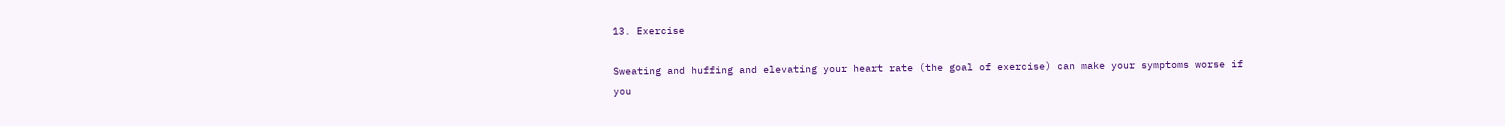13. Exercise

Sweating and huffing and elevating your heart rate (the goal of exercise) can make your symptoms worse if you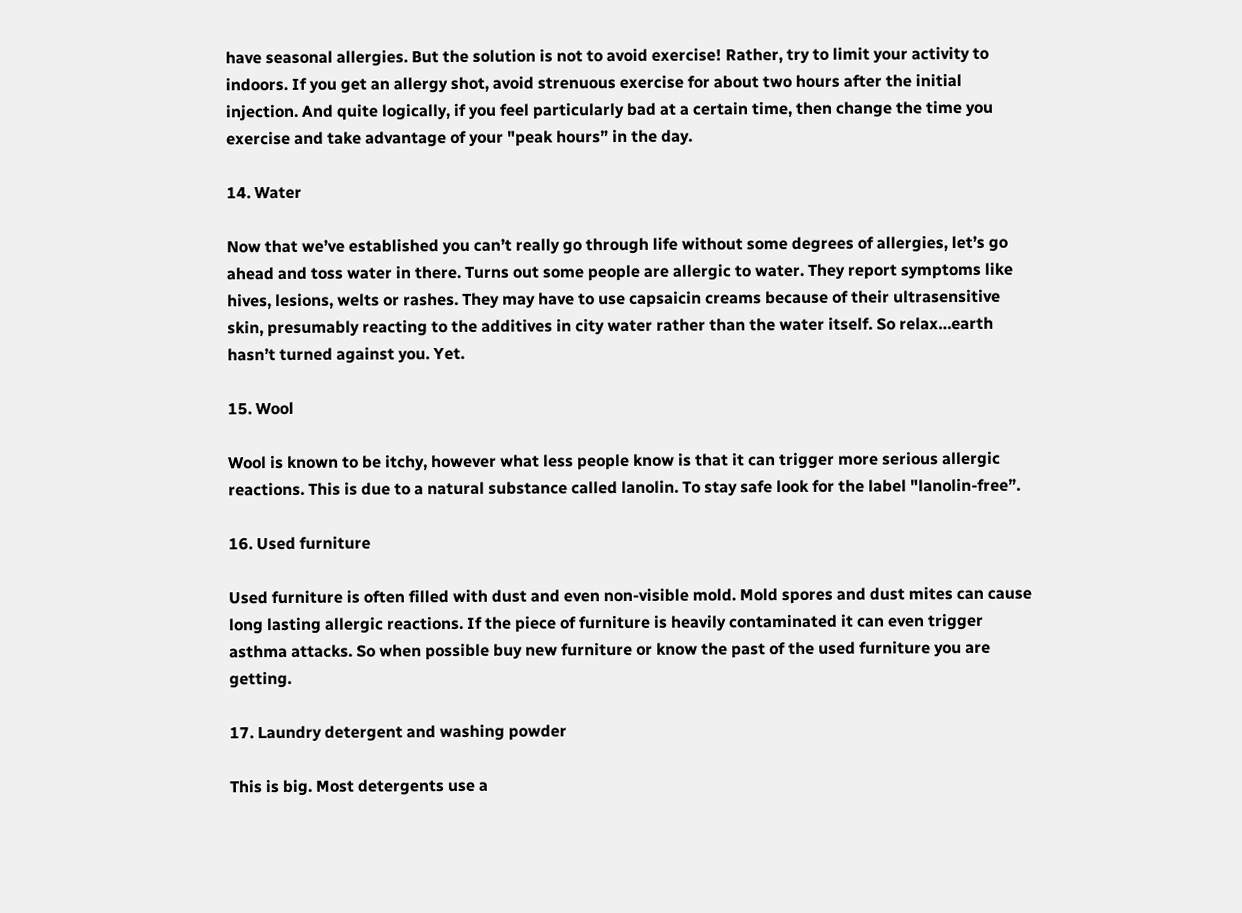have seasonal allergies. But the solution is not to avoid exercise! Rather, try to limit your activity to indoors. If you get an allergy shot, avoid strenuous exercise for about two hours after the initial injection. And quite logically, if you feel particularly bad at a certain time, then change the time you exercise and take advantage of your "peak hours” in the day.

14. Water

Now that we’ve established you can’t really go through life without some degrees of allergies, let’s go ahead and toss water in there. Turns out some people are allergic to water. They report symptoms like hives, lesions, welts or rashes. They may have to use capsaicin creams because of their ultrasensitive skin, presumably reacting to the additives in city water rather than the water itself. So relax…earth hasn’t turned against you. Yet.

15. Wool

Wool is known to be itchy, however what less people know is that it can trigger more serious allergic reactions. This is due to a natural substance called lanolin. To stay safe look for the label "lanolin-free”.

16. Used furniture

Used furniture is often filled with dust and even non-visible mold. Mold spores and dust mites can cause long lasting allergic reactions. If the piece of furniture is heavily contaminated it can even trigger asthma attacks. So when possible buy new furniture or know the past of the used furniture you are getting.

17. Laundry detergent and washing powder

This is big. Most detergents use a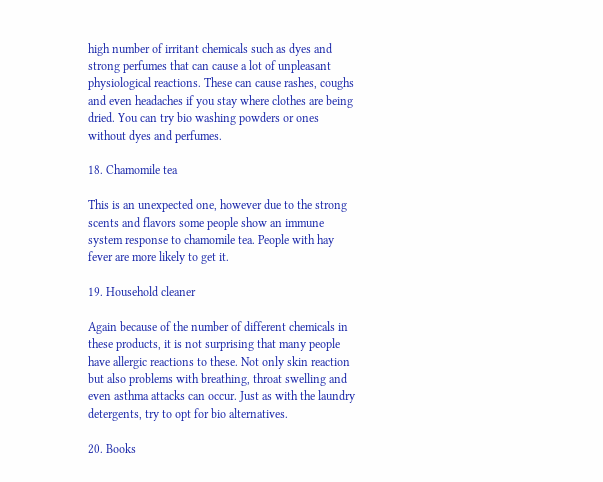high number of irritant chemicals such as dyes and strong perfumes that can cause a lot of unpleasant physiological reactions. These can cause rashes, coughs and even headaches if you stay where clothes are being dried. You can try bio washing powders or ones without dyes and perfumes.

18. Chamomile tea

This is an unexpected one, however due to the strong scents and flavors some people show an immune system response to chamomile tea. People with hay fever are more likely to get it.

19. Household cleaner

Again because of the number of different chemicals in these products, it is not surprising that many people have allergic reactions to these. Not only skin reaction but also problems with breathing, throat swelling and even asthma attacks can occur. Just as with the laundry detergents, try to opt for bio alternatives.

20. Books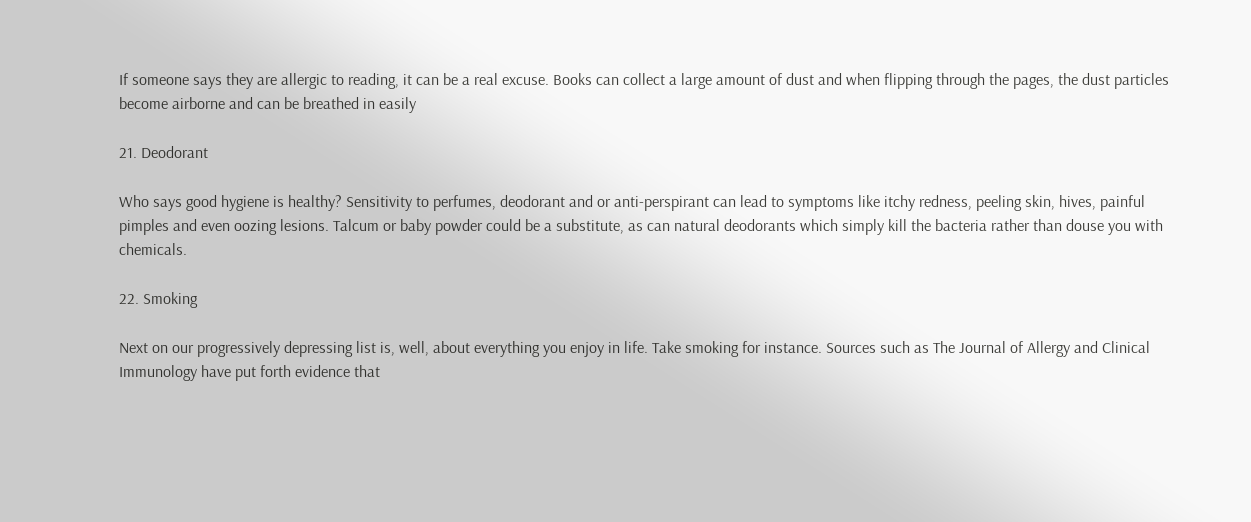If someone says they are allergic to reading, it can be a real excuse. Books can collect a large amount of dust and when flipping through the pages, the dust particles become airborne and can be breathed in easily

21. Deodorant

Who says good hygiene is healthy? Sensitivity to perfumes, deodorant and or anti-perspirant can lead to symptoms like itchy redness, peeling skin, hives, painful pimples and even oozing lesions. Talcum or baby powder could be a substitute, as can natural deodorants which simply kill the bacteria rather than douse you with chemicals.

22. Smoking

Next on our progressively depressing list is, well, about everything you enjoy in life. Take smoking for instance. Sources such as The Journal of Allergy and Clinical Immunology have put forth evidence that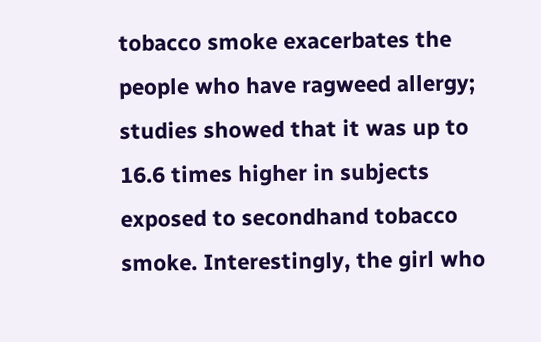tobacco smoke exacerbates the people who have ragweed allergy; studies showed that it was up to 16.6 times higher in subjects exposed to secondhand tobacco smoke. Interestingly, the girl who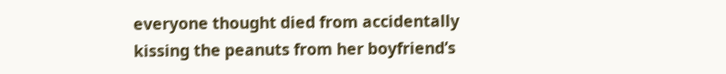everyone thought died from accidentally kissing the peanuts from her boyfriend’s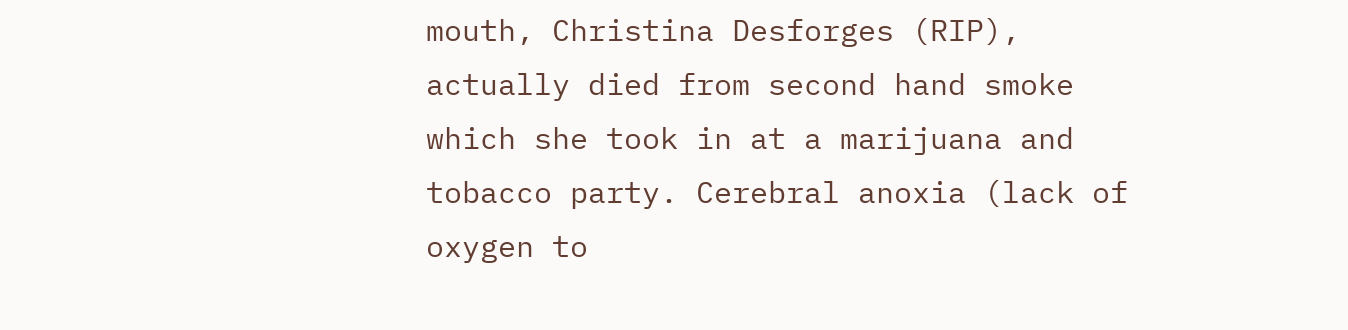mouth, Christina Desforges (RIP), actually died from second hand smoke which she took in at a marijuana and tobacco party. Cerebral anoxia (lack of oxygen to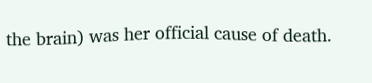the brain) was her official cause of death.